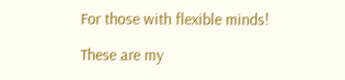For those with flexible minds!

These are my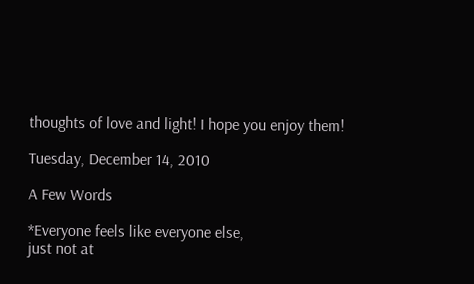thoughts of love and light! I hope you enjoy them!

Tuesday, December 14, 2010

A Few Words

*Everyone feels like everyone else,
just not at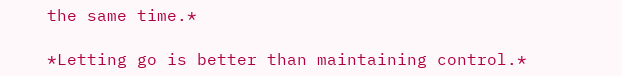the same time.*

*Letting go is better than maintaining control.*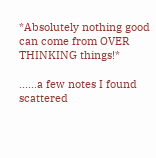*Absolutely nothing good can come from OVER THINKING things!*

......a few notes I found scattered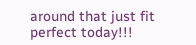around that just fit perfect today!!!